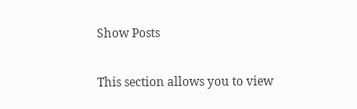Show Posts

This section allows you to view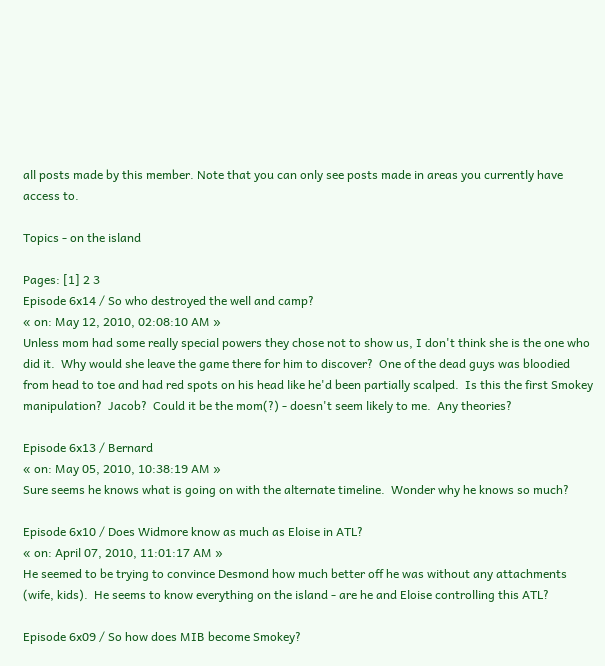all posts made by this member. Note that you can only see posts made in areas you currently have access to.

Topics - on the island

Pages: [1] 2 3
Episode 6x14 / So who destroyed the well and camp?
« on: May 12, 2010, 02:08:10 AM »
Unless mom had some really special powers they chose not to show us, I don't think she is the one who did it.  Why would she leave the game there for him to discover?  One of the dead guys was bloodied from head to toe and had red spots on his head like he'd been partially scalped.  Is this the first Smokey manipulation?  Jacob?  Could it be the mom(?) - doesn't seem likely to me.  Any theories?

Episode 6x13 / Bernard
« on: May 05, 2010, 10:38:19 AM »
Sure seems he knows what is going on with the alternate timeline.  Wonder why he knows so much?

Episode 6x10 / Does Widmore know as much as Eloise in ATL?
« on: April 07, 2010, 11:01:17 AM »
He seemed to be trying to convince Desmond how much better off he was without any attachments (wife, kids).  He seems to know everything on the island - are he and Eloise controlling this ATL?

Episode 6x09 / So how does MIB become Smokey?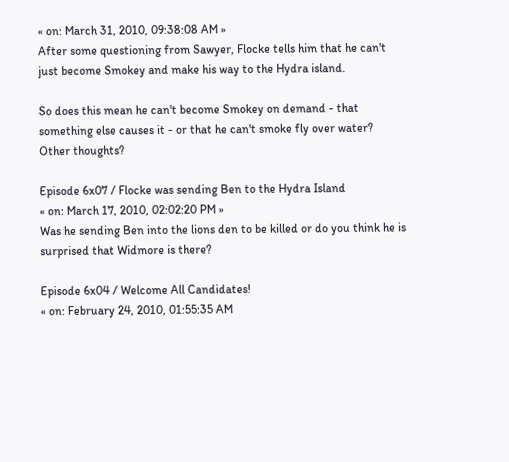« on: March 31, 2010, 09:38:08 AM »
After some questioning from Sawyer, Flocke tells him that he can't just become Smokey and make his way to the Hydra island.

So does this mean he can't become Smokey on demand - that something else causes it - or that he can't smoke fly over water?  Other thoughts?

Episode 6x07 / Flocke was sending Ben to the Hydra Island
« on: March 17, 2010, 02:02:20 PM »
Was he sending Ben into the lions den to be killed or do you think he is surprised that Widmore is there?

Episode 6x04 / Welcome All Candidates!
« on: February 24, 2010, 01:55:35 AM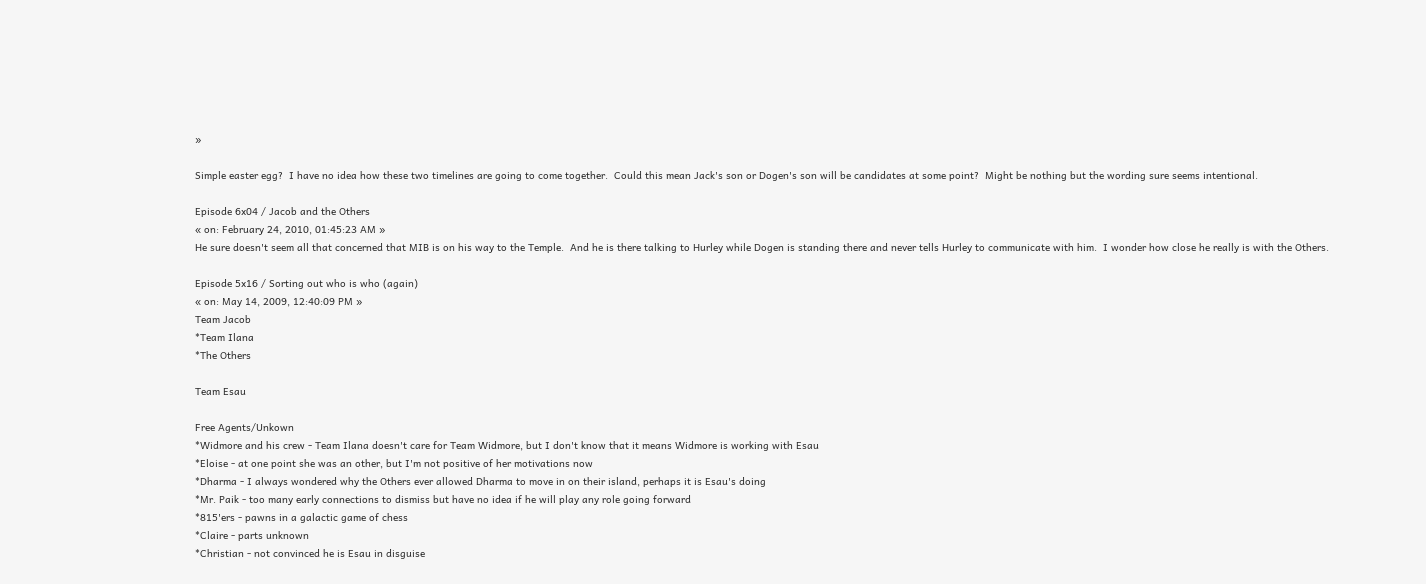»

Simple easter egg?  I have no idea how these two timelines are going to come together.  Could this mean Jack's son or Dogen's son will be candidates at some point?  Might be nothing but the wording sure seems intentional.

Episode 6x04 / Jacob and the Others
« on: February 24, 2010, 01:45:23 AM »
He sure doesn't seem all that concerned that MIB is on his way to the Temple.  And he is there talking to Hurley while Dogen is standing there and never tells Hurley to communicate with him.  I wonder how close he really is with the Others.

Episode 5x16 / Sorting out who is who (again)
« on: May 14, 2009, 12:40:09 PM »
Team Jacob
*Team Ilana
*The Others

Team Esau

Free Agents/Unkown
*Widmore and his crew - Team Ilana doesn't care for Team Widmore, but I don't know that it means Widmore is working with Esau
*Eloise - at one point she was an other, but I'm not positive of her motivations now
*Dharma - I always wondered why the Others ever allowed Dharma to move in on their island, perhaps it is Esau's doing
*Mr. Paik - too many early connections to dismiss but have no idea if he will play any role going forward
*815'ers - pawns in a galactic game of chess
*Claire - parts unknown
*Christian - not convinced he is Esau in disguise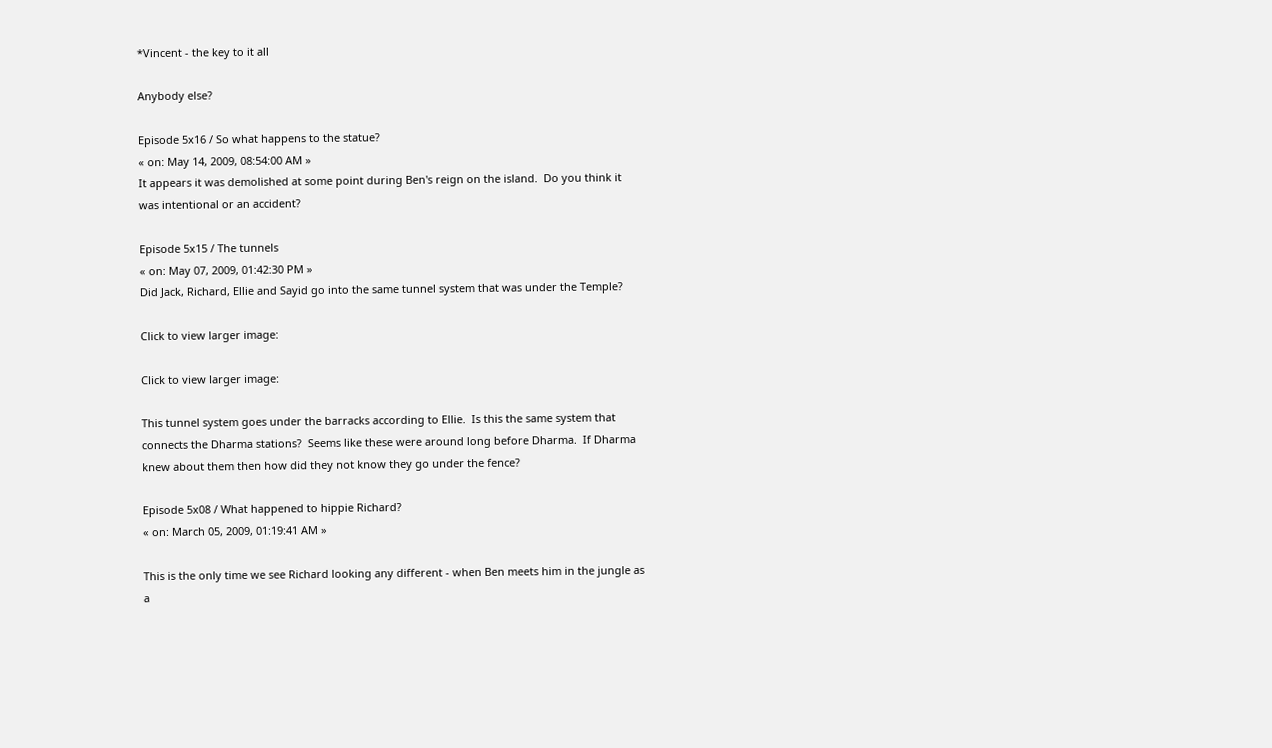*Vincent - the key to it all

Anybody else?

Episode 5x16 / So what happens to the statue?
« on: May 14, 2009, 08:54:00 AM »
It appears it was demolished at some point during Ben's reign on the island.  Do you think it was intentional or an accident?

Episode 5x15 / The tunnels
« on: May 07, 2009, 01:42:30 PM »
Did Jack, Richard, Ellie and Sayid go into the same tunnel system that was under the Temple?

Click to view larger image:

Click to view larger image:

This tunnel system goes under the barracks according to Ellie.  Is this the same system that connects the Dharma stations?  Seems like these were around long before Dharma.  If Dharma knew about them then how did they not know they go under the fence?

Episode 5x08 / What happened to hippie Richard?
« on: March 05, 2009, 01:19:41 AM »

This is the only time we see Richard looking any different - when Ben meets him in the jungle as a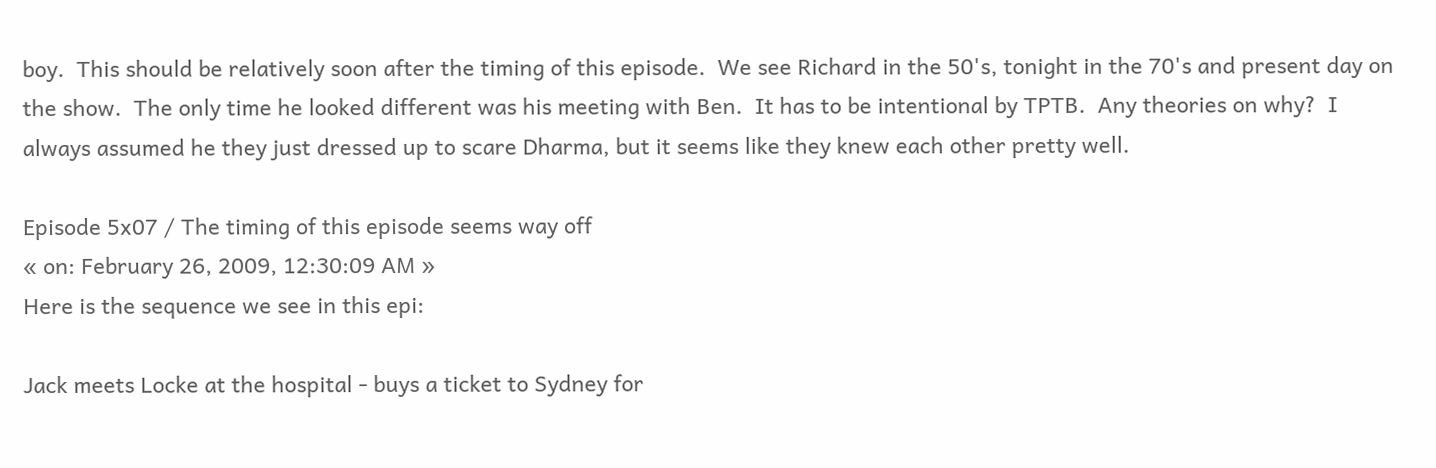boy.  This should be relatively soon after the timing of this episode.  We see Richard in the 50's, tonight in the 70's and present day on the show.  The only time he looked different was his meeting with Ben.  It has to be intentional by TPTB.  Any theories on why?  I always assumed he they just dressed up to scare Dharma, but it seems like they knew each other pretty well.

Episode 5x07 / The timing of this episode seems way off
« on: February 26, 2009, 12:30:09 AM »
Here is the sequence we see in this epi:

Jack meets Locke at the hospital - buys a ticket to Sydney for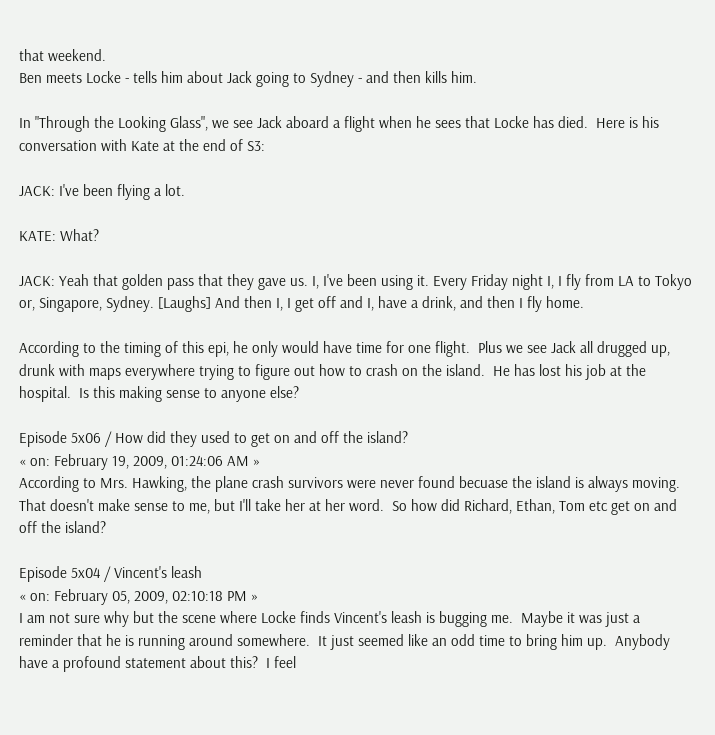that weekend.
Ben meets Locke - tells him about Jack going to Sydney - and then kills him.

In "Through the Looking Glass", we see Jack aboard a flight when he sees that Locke has died.  Here is his conversation with Kate at the end of S3:

JACK: I've been flying a lot.

KATE: What?

JACK: Yeah that golden pass that they gave us. I, I've been using it. Every Friday night I, I fly from LA to Tokyo or, Singapore, Sydney. [Laughs] And then I, I get off and I, have a drink, and then I fly home.

According to the timing of this epi, he only would have time for one flight.  Plus we see Jack all drugged up, drunk with maps everywhere trying to figure out how to crash on the island.  He has lost his job at the hospital.  Is this making sense to anyone else?

Episode 5x06 / How did they used to get on and off the island?
« on: February 19, 2009, 01:24:06 AM »
According to Mrs. Hawking, the plane crash survivors were never found becuase the island is always moving.  That doesn't make sense to me, but I'll take her at her word.  So how did Richard, Ethan, Tom etc get on and off the island?

Episode 5x04 / Vincent's leash
« on: February 05, 2009, 02:10:18 PM »
I am not sure why but the scene where Locke finds Vincent's leash is bugging me.  Maybe it was just a reminder that he is running around somewhere.  It just seemed like an odd time to bring him up.  Anybody have a profound statement about this?  I feel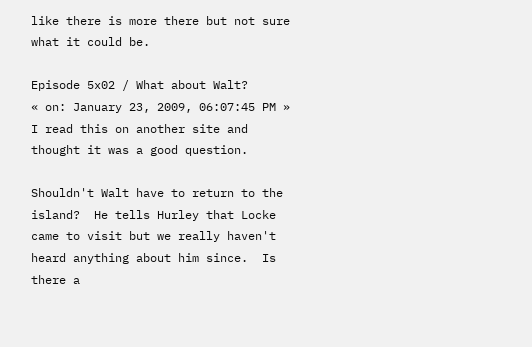like there is more there but not sure what it could be.

Episode 5x02 / What about Walt?
« on: January 23, 2009, 06:07:45 PM »
I read this on another site and thought it was a good question.

Shouldn't Walt have to return to the island?  He tells Hurley that Locke came to visit but we really haven't heard anything about him since.  Is there a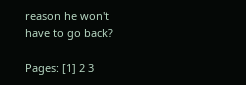reason he won't have to go back?

Pages: [1] 2 3